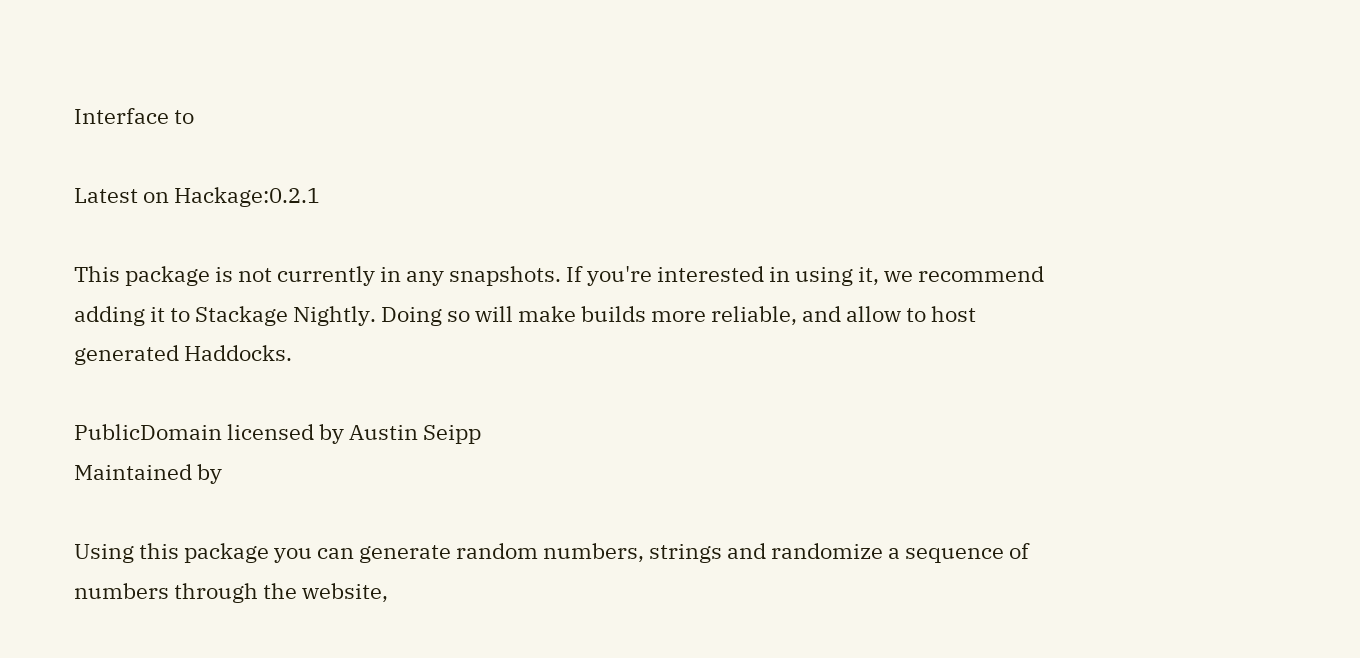Interface to

Latest on Hackage:0.2.1

This package is not currently in any snapshots. If you're interested in using it, we recommend adding it to Stackage Nightly. Doing so will make builds more reliable, and allow to host generated Haddocks.

PublicDomain licensed by Austin Seipp
Maintained by

Using this package you can generate random numbers, strings and randomize a sequence of numbers through the website,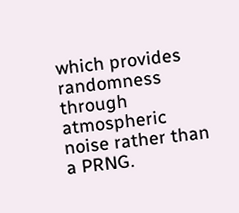which provides randomness through atmospheric noise rather than a PRNG.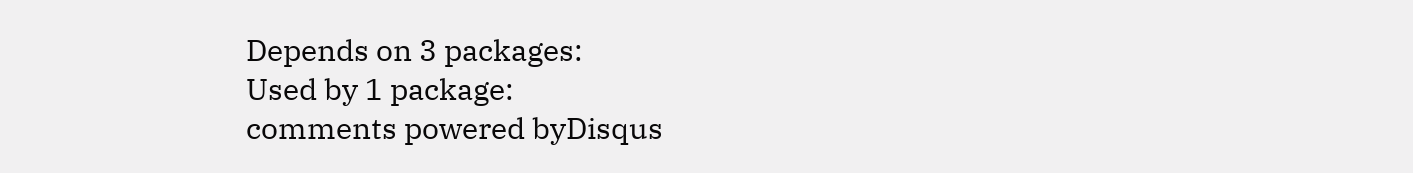Depends on 3 packages:
Used by 1 package:
comments powered byDisqus